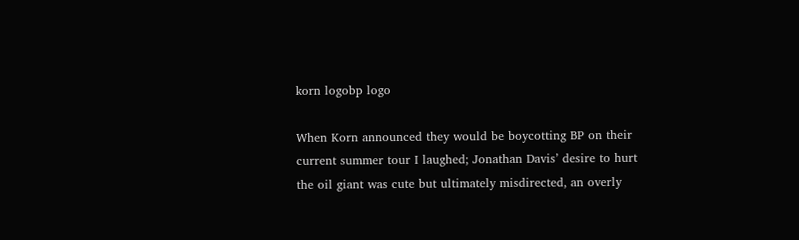korn logobp logo

When Korn announced they would be boycotting BP on their current summer tour I laughed; Jonathan Davis’ desire to hurt the oil giant was cute but ultimately misdirected, an overly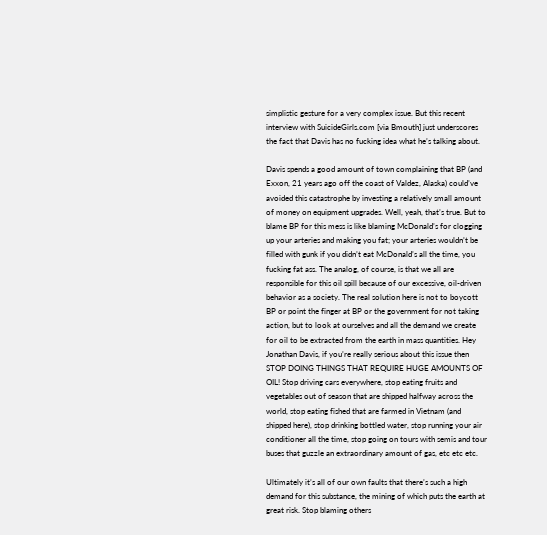simplistic gesture for a very complex issue. But this recent interview with SuicideGirls.com [via Bmouth] just underscores the fact that Davis has no fucking idea what he’s talking about.

Davis spends a good amount of town complaining that BP (and Exxon, 21 years ago off the coast of Valdez, Alaska) could’ve avoided this catastrophe by investing a relatively small amount of money on equipment upgrades. Well, yeah, that’s true. But to blame BP for this mess is like blaming McDonald’s for clogging up your arteries and making you fat; your arteries wouldn’t be filled with gunk if you didn’t eat McDonald’s all the time, you fucking fat ass. The analog, of course, is that we all are responsible for this oil spill because of our excessive, oil-driven behavior as a society. The real solution here is not to boycott BP or point the finger at BP or the government for not taking action, but to look at ourselves and all the demand we create for oil to be extracted from the earth in mass quantities. Hey Jonathan Davis, if you’re really serious about this issue then STOP DOING THINGS THAT REQUIRE HUGE AMOUNTS OF OIL! Stop driving cars everywhere, stop eating fruits and vegetables out of season that are shipped halfway across the world, stop eating fished that are farmed in Vietnam (and shipped here), stop drinking bottled water, stop running your air conditioner all the time, stop going on tours with semis and tour buses that guzzle an extraordinary amount of gas, etc etc etc.

Ultimately it’s all of our own faults that there’s such a high demand for this substance, the mining of which puts the earth at great risk. Stop blaming others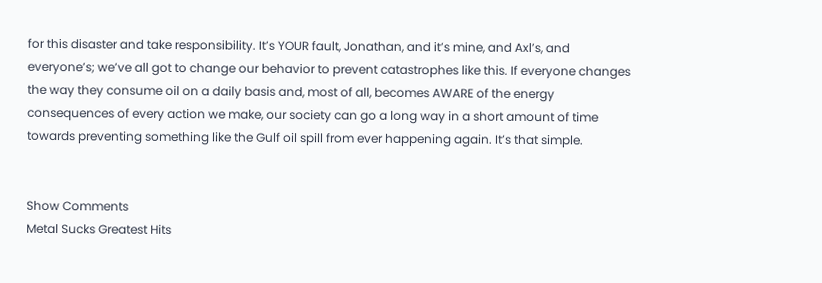for this disaster and take responsibility. It’s YOUR fault, Jonathan, and it’s mine, and Axl’s, and everyone’s; we’ve all got to change our behavior to prevent catastrophes like this. If everyone changes the way they consume oil on a daily basis and, most of all, becomes AWARE of the energy consequences of every action we make, our society can go a long way in a short amount of time towards preventing something like the Gulf oil spill from ever happening again. It’s that simple.


Show Comments
Metal Sucks Greatest Hits